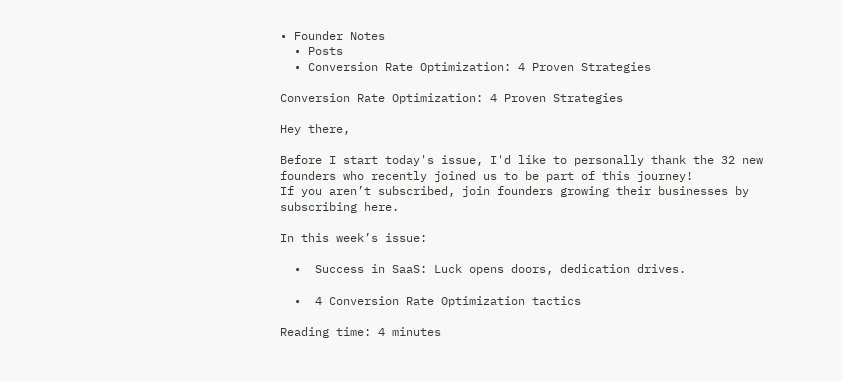• Founder Notes
  • Posts
  • Conversion Rate Optimization: 4 Proven Strategies

Conversion Rate Optimization: 4 Proven Strategies

Hey there,

Before I start today's issue, I'd like to personally thank the 32 new founders who recently joined us to be part of this journey!
If you aren’t subscribed, join founders growing their businesses by subscribing here.

In this week’s issue:

  •  Success in SaaS: Luck opens doors, dedication drives.

  •  4 Conversion Rate Optimization tactics

Reading time: 4 minutes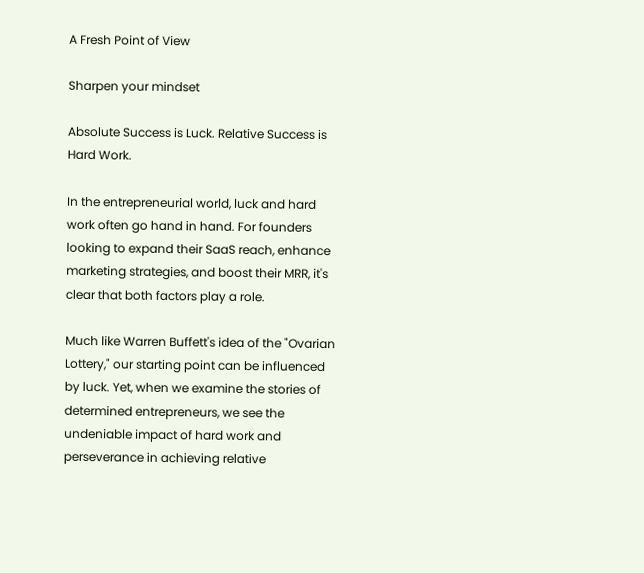A Fresh Point of View

Sharpen your mindset

Absolute Success is Luck. Relative Success is Hard Work.

In the entrepreneurial world, luck and hard work often go hand in hand. For founders looking to expand their SaaS reach, enhance marketing strategies, and boost their MRR, it's clear that both factors play a role.

Much like Warren Buffett's idea of the "Ovarian Lottery," our starting point can be influenced by luck. Yet, when we examine the stories of determined entrepreneurs, we see the undeniable impact of hard work and perseverance in achieving relative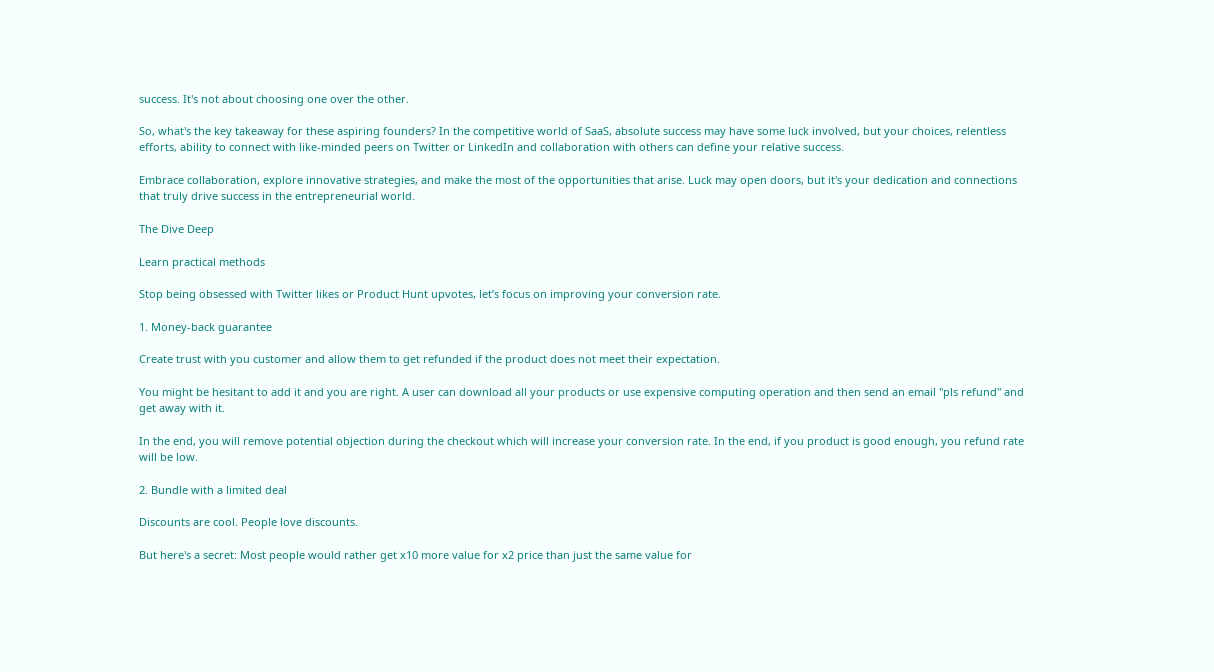success. It's not about choosing one over the other.

So, what's the key takeaway for these aspiring founders? In the competitive world of SaaS, absolute success may have some luck involved, but your choices, relentless efforts, ability to connect with like-minded peers on Twitter or LinkedIn and collaboration with others can define your relative success.

Embrace collaboration, explore innovative strategies, and make the most of the opportunities that arise. Luck may open doors, but it's your dedication and connections that truly drive success in the entrepreneurial world.

The Dive Deep

Learn practical methods

Stop being obsessed with Twitter likes or Product Hunt upvotes, let’s focus on improving your conversion rate.

1. Money-back guarantee

Create trust with you customer and allow them to get refunded if the product does not meet their expectation.

You might be hesitant to add it and you are right. A user can download all your products or use expensive computing operation and then send an email "pls refund" and get away with it.

In the end, you will remove potential objection during the checkout which will increase your conversion rate. In the end, if you product is good enough, you refund rate will be low.

2. Bundle with a limited deal

Discounts are cool. People love discounts.

But here's a secret: Most people would rather get x10 more value for x2 price than just the same value for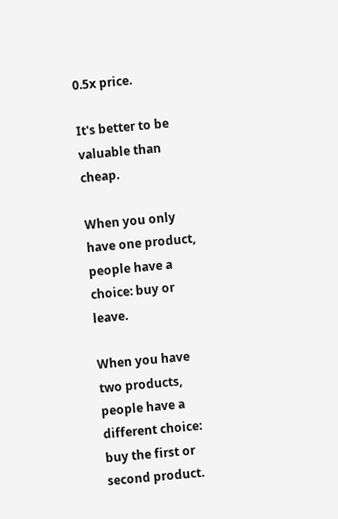0.5x price.

It's better to be valuable than cheap.

When you only have one product, people have a choice: buy or leave.

When you have two products, people have a different choice: buy the first or second product.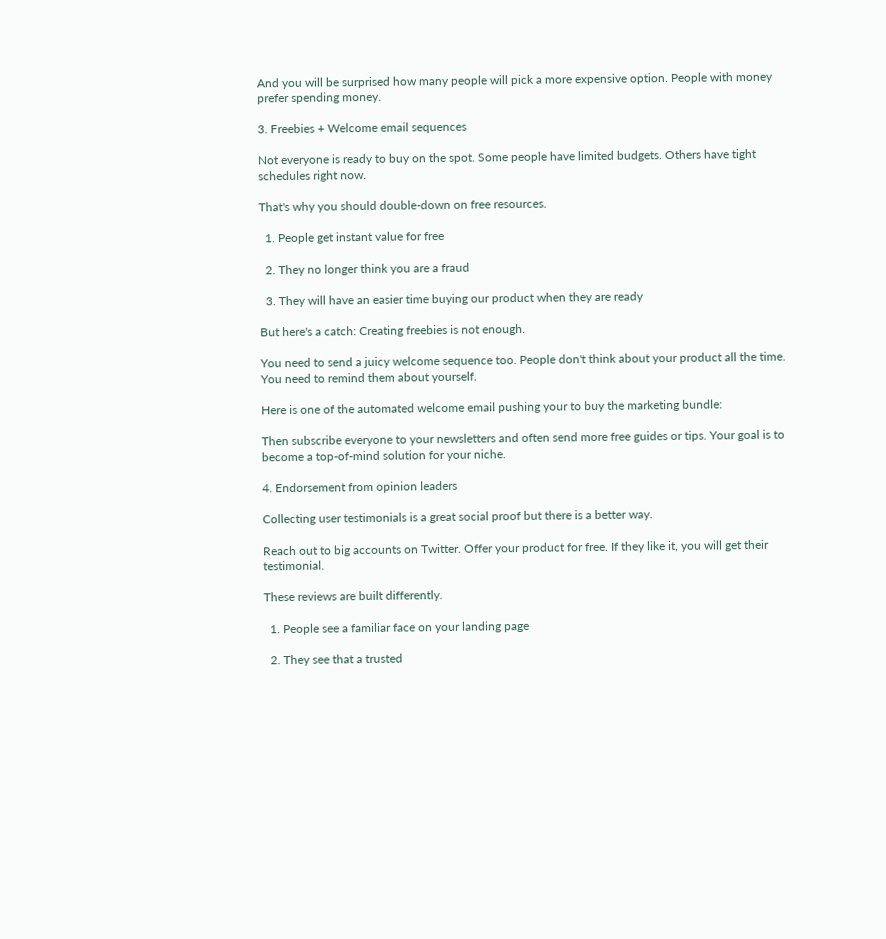And you will be surprised how many people will pick a more expensive option. People with money prefer spending money.

3. Freebies + Welcome email sequences

Not everyone is ready to buy on the spot. Some people have limited budgets. Others have tight schedules right now.

That's why you should double-down on free resources.

  1. People get instant value for free

  2. They no longer think you are a fraud

  3. They will have an easier time buying our product when they are ready

But here's a catch: Creating freebies is not enough.

You need to send a juicy welcome sequence too. People don't think about your product all the time. You need to remind them about yourself.

Here is one of the automated welcome email pushing your to buy the marketing bundle:

Then subscribe everyone to your newsletters and often send more free guides or tips. Your goal is to become a top-of-mind solution for your niche.

4. Endorsement from opinion leaders

Collecting user testimonials is a great social proof but there is a better way.

Reach out to big accounts on Twitter. Offer your product for free. If they like it, you will get their testimonial.

These reviews are built differently.

  1. People see a familiar face on your landing page

  2. They see that a trusted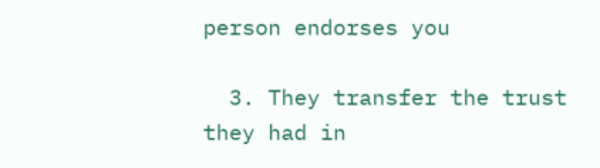person endorses you

  3. They transfer the trust they had in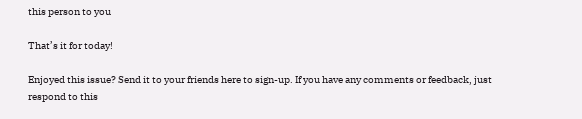this person to you

That’s it for today!

Enjoyed this issue? Send it to your friends here to sign-up. If you have any comments or feedback, just respond to this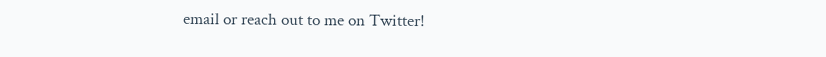email or reach out to me on Twitter!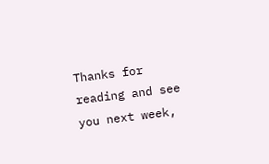Thanks for reading and see you next week,